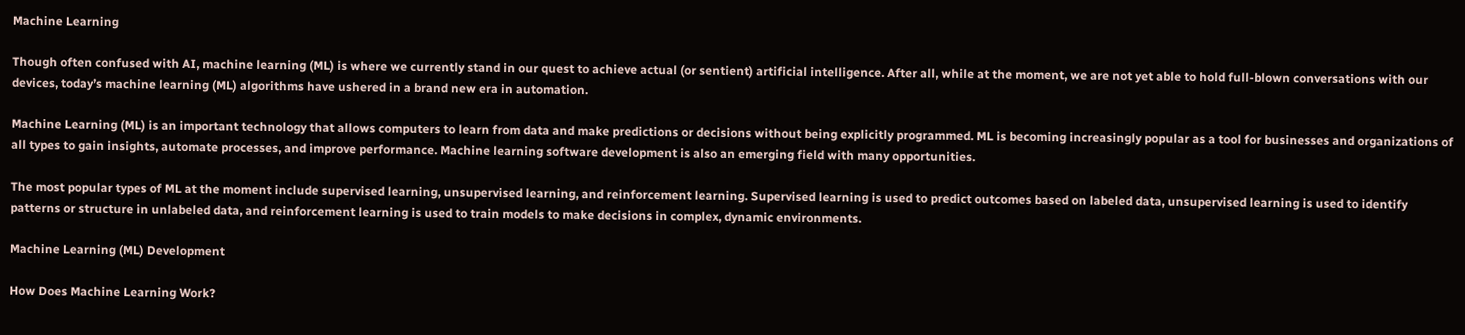Machine Learning

Though often confused with AI, machine learning (ML) is where we currently stand in our quest to achieve actual (or sentient) artificial intelligence. After all, while at the moment, we are not yet able to hold full-blown conversations with our devices, today’s machine learning (ML) algorithms have ushered in a brand new era in automation.

Machine Learning (ML) is an important technology that allows computers to learn from data and make predictions or decisions without being explicitly programmed. ML is becoming increasingly popular as a tool for businesses and organizations of all types to gain insights, automate processes, and improve performance. Machine learning software development is also an emerging field with many opportunities.

The most popular types of ML at the moment include supervised learning, unsupervised learning, and reinforcement learning. Supervised learning is used to predict outcomes based on labeled data, unsupervised learning is used to identify patterns or structure in unlabeled data, and reinforcement learning is used to train models to make decisions in complex, dynamic environments.

Machine Learning (ML) Development

How Does Machine Learning Work?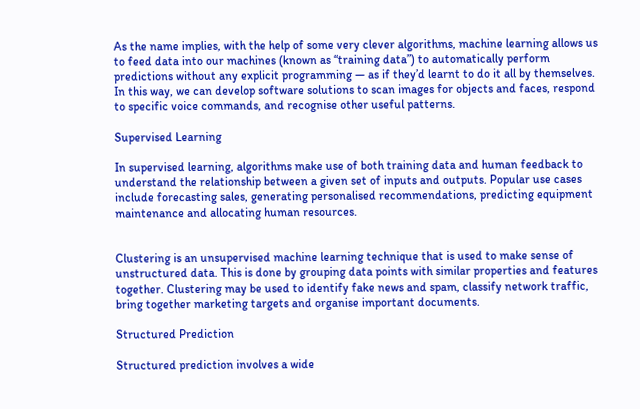As the name implies, with the help of some very clever algorithms, machine learning allows us to feed data into our machines (known as “training data”) to automatically perform predictions without any explicit programming — as if they’d learnt to do it all by themselves. In this way, we can develop software solutions to scan images for objects and faces, respond to specific voice commands, and recognise other useful patterns.

Supervised Learning

In supervised learning, algorithms make use of both training data and human feedback to understand the relationship between a given set of inputs and outputs. Popular use cases include forecasting sales, generating personalised recommendations, predicting equipment maintenance and allocating human resources.


Clustering is an unsupervised machine learning technique that is used to make sense of unstructured data. This is done by grouping data points with similar properties and features together. Clustering may be used to identify fake news and spam, classify network traffic, bring together marketing targets and organise important documents.

Structured Prediction

Structured prediction involves a wide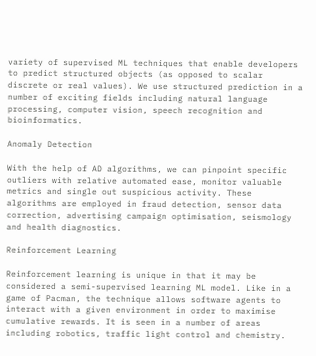variety of supervised ML techniques that enable developers to predict structured objects (as opposed to scalar discrete or real values). We use structured prediction in a number of exciting fields including natural language processing, computer vision, speech recognition and bioinformatics.

Anomaly Detection

With the help of AD algorithms, we can pinpoint specific outliers with relative automated ease, monitor valuable metrics and single out suspicious activity. These algorithms are employed in fraud detection, sensor data correction, advertising campaign optimisation, seismology and health diagnostics.

Reinforcement Learning

Reinforcement learning is unique in that it may be considered a semi-supervised learning ML model. Like in a game of Pacman, the technique allows software agents to interact with a given environment in order to maximise cumulative rewards. It is seen in a number of areas including robotics, traffic light control and chemistry.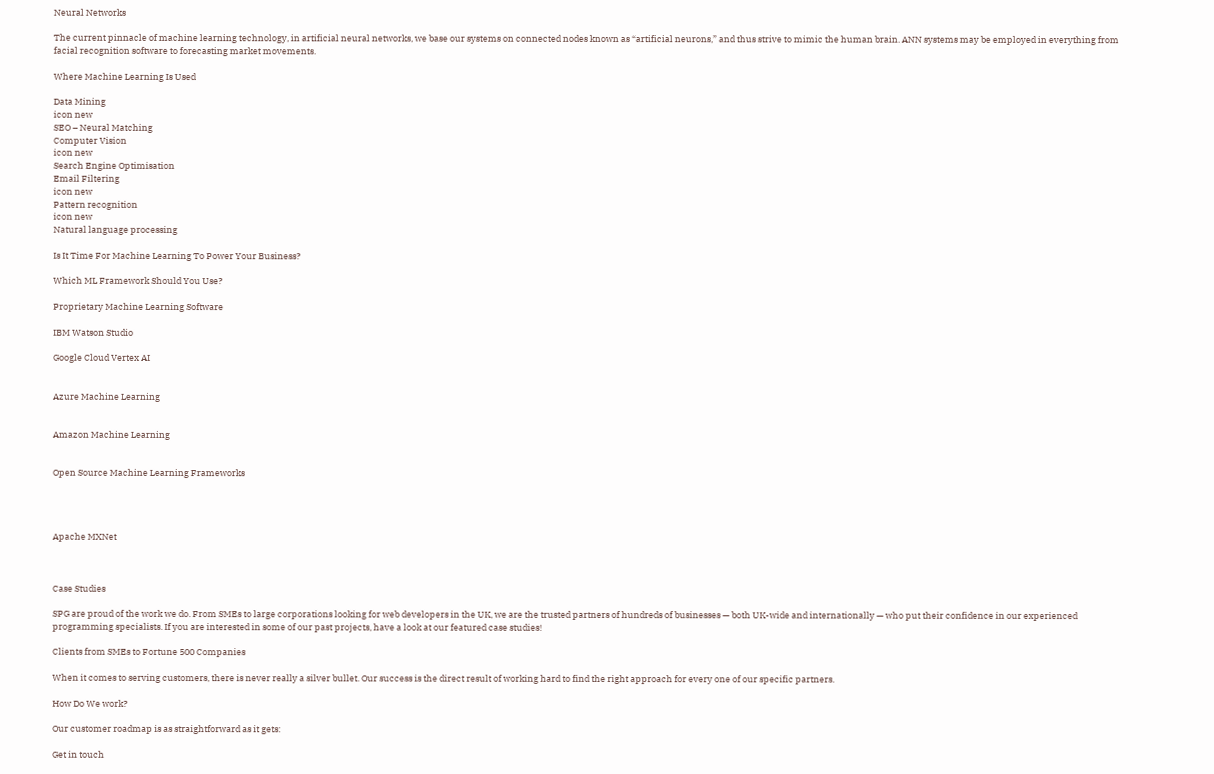Neural Networks

The current pinnacle of machine learning technology, in artificial neural networks, we base our systems on connected nodes known as “artificial neurons,” and thus strive to mimic the human brain. ANN systems may be employed in everything from facial recognition software to forecasting market movements.

Where Machine Learning Is Used

Data Mining
icon new
SEO – Neural Matching
Computer Vision
icon new
Search Engine Optimisation
Email Filtering
icon new
Pattern recognition
icon new
Natural language processing

Is It Time For Machine Learning To Power Your Business?

Which ML Framework Should You Use?

Proprietary Machine Learning Software

IBM Watson Studio

Google Cloud Vertex AI


Azure Machine Learning


Amazon Machine Learning


Open Source Machine Learning Frameworks




Apache MXNet



Case Studies

SPG are proud of the work we do. From SMEs to large corporations looking for web developers in the UK, we are the trusted partners of hundreds of businesses — both UK-wide and internationally — who put their confidence in our experienced programming specialists. If you are interested in some of our past projects, have a look at our featured case studies!

Clients from SMEs to Fortune 500 Companies

When it comes to serving customers, there is never really a silver bullet. Our success is the direct result of working hard to find the right approach for every one of our specific partners.

How Do We work?

Our customer roadmap is as straightforward as it gets:

Get in touch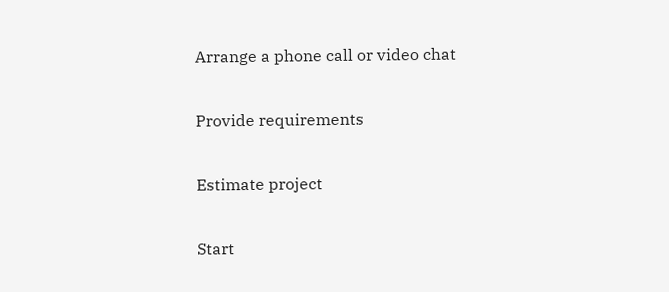Arrange a phone call or video chat

Provide requirements

Estimate project

Start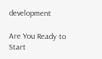development

Are You Ready to Start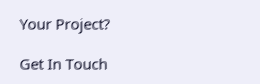Your Project?

Get In Touch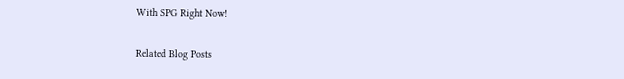With SPG Right Now!

Related Blog Posts